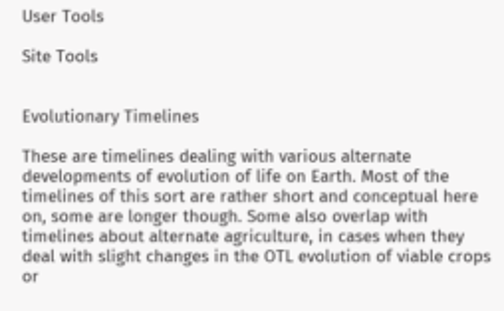User Tools

Site Tools


Evolutionary Timelines

These are timelines dealing with various alternate developments of evolution of life on Earth. Most of the timelines of this sort are rather short and conceptual here on, some are longer though. Some also overlap with timelines about alternate agriculture, in cases when they deal with slight changes in the OTL evolution of viable crops or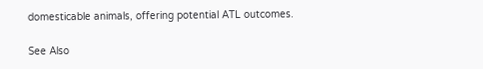domesticable animals, offering potential ATL outcomes.

See Also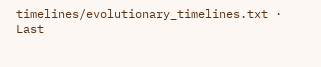timelines/evolutionary_timelines.txt · Last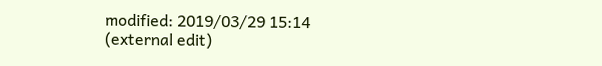modified: 2019/03/29 15:14 (external edit)